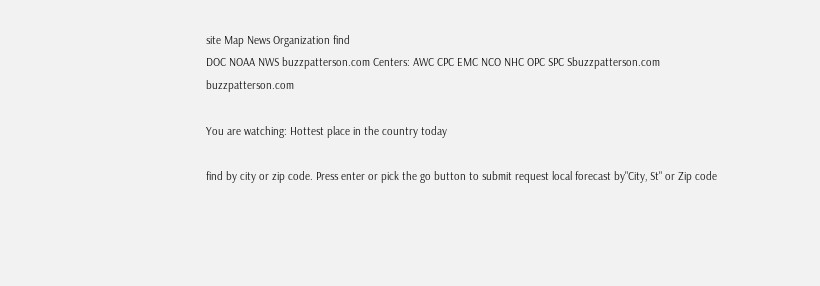site Map News Organization find
DOC NOAA NWS buzzpatterson.com Centers: AWC CPC EMC NCO NHC OPC SPC Sbuzzpatterson.com buzzpatterson.com

You are watching: Hottest place in the country today

find by city or zip code. Press enter or pick the go button to submit request local forecast by"City, St" or Zip code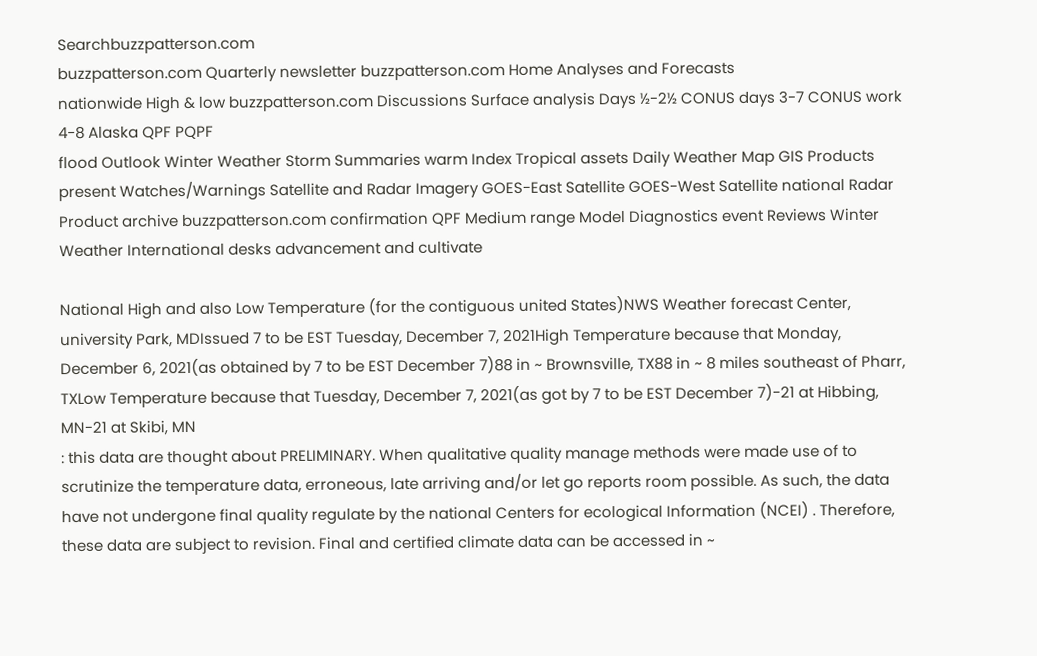Searchbuzzpatterson.com
buzzpatterson.com Quarterly newsletter buzzpatterson.com Home Analyses and Forecasts
nationwide High & low buzzpatterson.com Discussions Surface analysis Days ½-2½ CONUS days 3-7 CONUS work 4-8 Alaska QPF PQPF
flood Outlook Winter Weather Storm Summaries warm Index Tropical assets Daily Weather Map GIS Products present Watches/Warnings Satellite and Radar Imagery GOES-East Satellite GOES-West Satellite national Radar Product archive buzzpatterson.com confirmation QPF Medium range Model Diagnostics event Reviews Winter Weather International desks advancement and cultivate

National High and also Low Temperature (for the contiguous united States)NWS Weather forecast Center, university Park, MDIssued 7 to be EST Tuesday, December 7, 2021High Temperature because that Monday, December 6, 2021(as obtained by 7 to be EST December 7)88 in ~ Brownsville, TX88 in ~ 8 miles southeast of Pharr, TXLow Temperature because that Tuesday, December 7, 2021(as got by 7 to be EST December 7)-21 at Hibbing, MN-21 at Skibi, MN
: this data are thought about PRELIMINARY. When qualitative quality manage methods were made use of to scrutinize the temperature data, erroneous, late arriving and/or let go reports room possible. As such, the data have not undergone final quality regulate by the national Centers for ecological Information (NCEI) . Therefore, these data are subject to revision. Final and certified climate data can be accessed in ~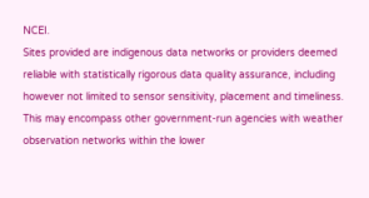NCEI.
Sites provided are indigenous data networks or providers deemed reliable with statistically rigorous data quality assurance, including however not limited to sensor sensitivity, placement and timeliness. This may encompass other government-run agencies with weather observation networks within the lower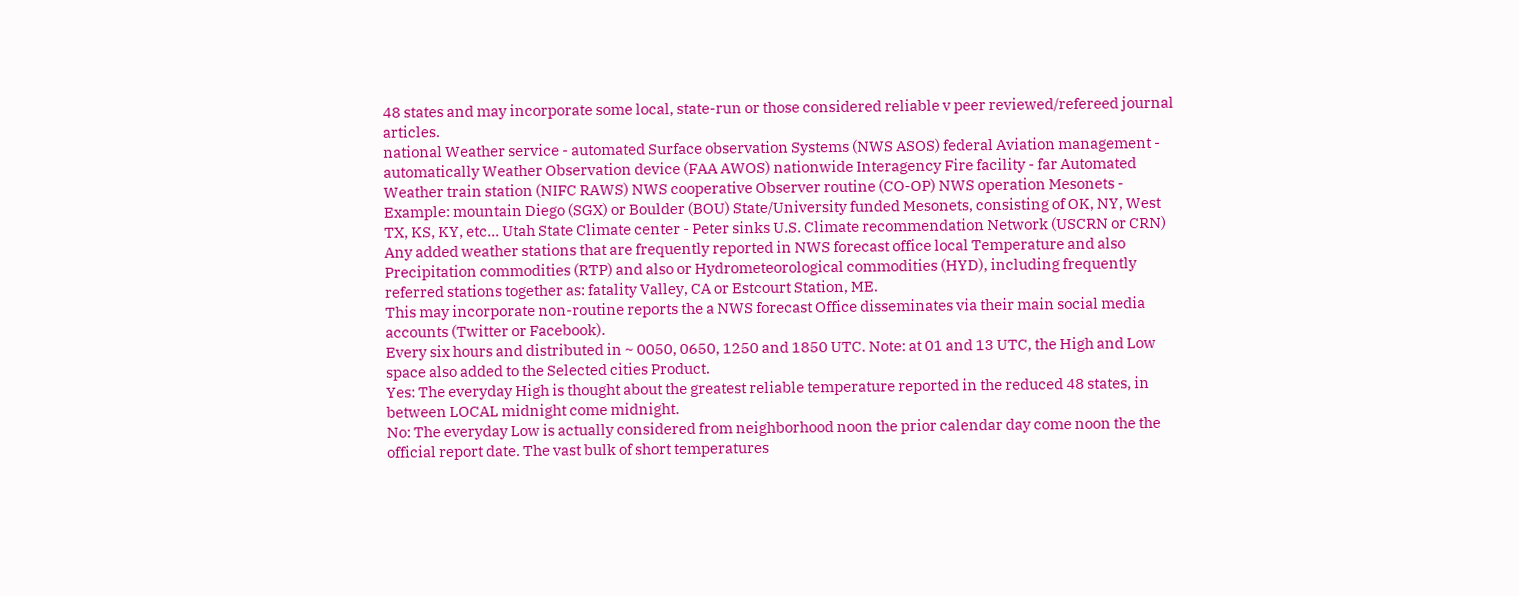48 states and may incorporate some local, state-run or those considered reliable v peer reviewed/refereed journal articles.
national Weather service - automated Surface observation Systems (NWS ASOS) federal Aviation management - automatically Weather Observation device (FAA AWOS) nationwide Interagency Fire facility - far Automated Weather train station (NIFC RAWS) NWS cooperative Observer routine (CO-OP) NWS operation Mesonets - Example: mountain Diego (SGX) or Boulder (BOU) State/University funded Mesonets, consisting of OK, NY, West TX, KS, KY, etc... Utah State Climate center - Peter sinks U.S. Climate recommendation Network (USCRN or CRN)
Any added weather stations that are frequently reported in NWS forecast office local Temperature and also Precipitation commodities (RTP) and also or Hydrometeorological commodities (HYD), including frequently referred stations together as: fatality Valley, CA or Estcourt Station, ME.
This may incorporate non-routine reports the a NWS forecast Office disseminates via their main social media accounts (Twitter or Facebook).
Every six hours and distributed in ~ 0050, 0650, 1250 and 1850 UTC. Note: at 01 and 13 UTC, the High and Low space also added to the Selected cities Product.
Yes: The everyday High is thought about the greatest reliable temperature reported in the reduced 48 states, in between LOCAL midnight come midnight.
No: The everyday Low is actually considered from neighborhood noon the prior calendar day come noon the the official report date. The vast bulk of short temperatures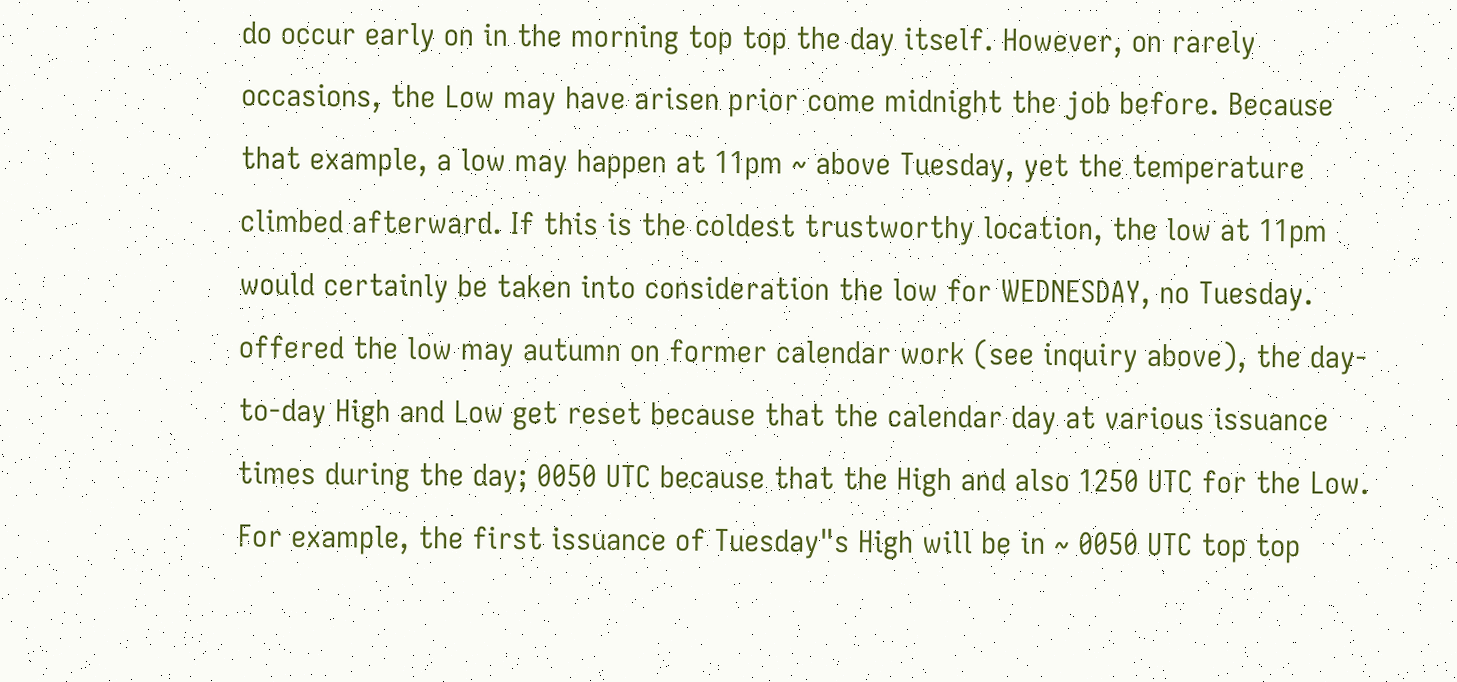do occur early on in the morning top top the day itself. However, on rarely occasions, the Low may have arisen prior come midnight the job before. Because that example, a low may happen at 11pm ~ above Tuesday, yet the temperature climbed afterward. If this is the coldest trustworthy location, the low at 11pm would certainly be taken into consideration the low for WEDNESDAY, no Tuesday.
offered the low may autumn on former calendar work (see inquiry above), the day-to-day High and Low get reset because that the calendar day at various issuance times during the day; 0050 UTC because that the High and also 1250 UTC for the Low. For example, the first issuance of Tuesday"s High will be in ~ 0050 UTC top top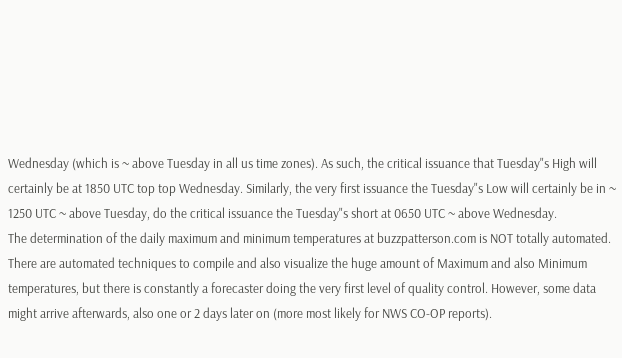Wednesday (which is ~ above Tuesday in all us time zones). As such, the critical issuance that Tuesday"s High will certainly be at 1850 UTC top top Wednesday. Similarly, the very first issuance the Tuesday"s Low will certainly be in ~ 1250 UTC ~ above Tuesday, do the critical issuance the Tuesday"s short at 0650 UTC ~ above Wednesday.
The determination of the daily maximum and minimum temperatures at buzzpatterson.com is NOT totally automated. There are automated techniques to compile and also visualize the huge amount of Maximum and also Minimum temperatures, but there is constantly a forecaster doing the very first level of quality control. However, some data might arrive afterwards, also one or 2 days later on (more most likely for NWS CO-OP reports).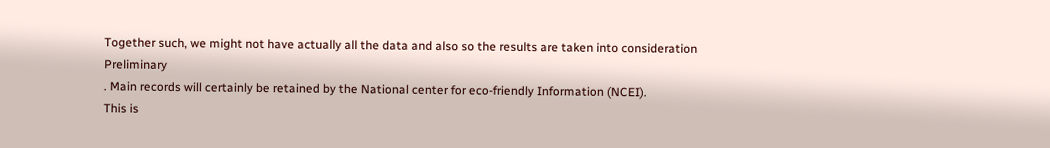Together such, we might not have actually all the data and also so the results are taken into consideration Preliminary
. Main records will certainly be retained by the National center for eco-friendly Information (NCEI).
This is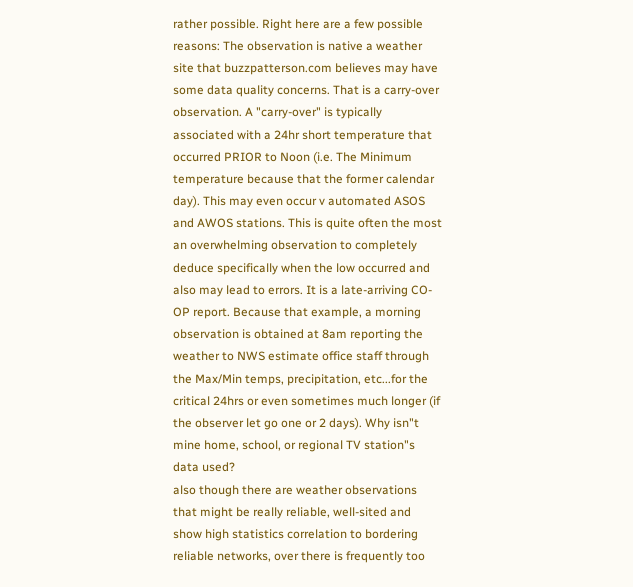rather possible. Right here are a few possible reasons: The observation is native a weather site that buzzpatterson.com believes may have some data quality concerns. That is a carry-over observation. A "carry-over" is typically associated with a 24hr short temperature that occurred PRIOR to Noon (i.e. The Minimum temperature because that the former calendar day). This may even occur v automated ASOS and AWOS stations. This is quite often the most an overwhelming observation to completely deduce specifically when the low occurred and also may lead to errors. It is a late-arriving CO-OP report. Because that example, a morning observation is obtained at 8am reporting the weather to NWS estimate office staff through the Max/Min temps, precipitation, etc...for the critical 24hrs or even sometimes much longer (if the observer let go one or 2 days). Why isn"t mine home, school, or regional TV station"s data used?
also though there are weather observations that might be really reliable, well-sited and show high statistics correlation to bordering reliable networks, over there is frequently too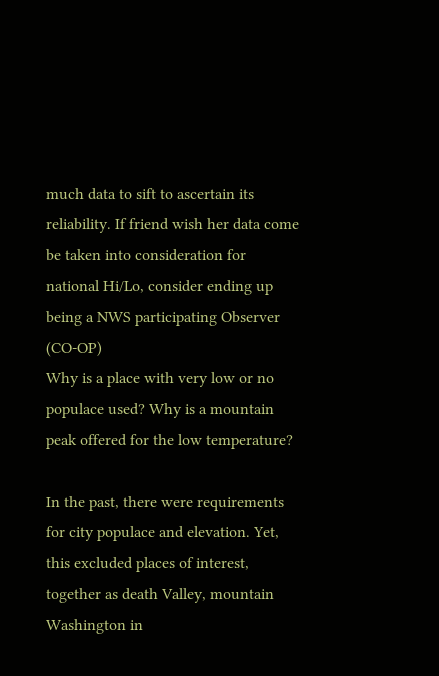much data to sift to ascertain its reliability. If friend wish her data come be taken into consideration for national Hi/Lo, consider ending up being a NWS participating Observer (CO-OP)
Why is a place with very low or no populace used? Why is a mountain peak offered for the low temperature?

In the past, there were requirements for city populace and elevation. Yet, this excluded places of interest, together as death Valley, mountain Washington in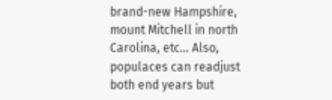brand-new Hampshire, mount Mitchell in north Carolina, etc... Also, populaces can readjust both end years but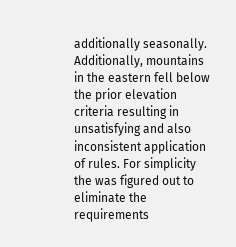additionally seasonally. Additionally, mountains in the eastern fell below the prior elevation criteria resulting in unsatisfying and also inconsistent application of rules. For simplicity the was figured out to eliminate the requirements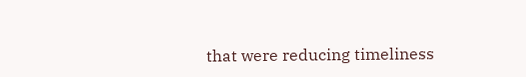that were reducing timeliness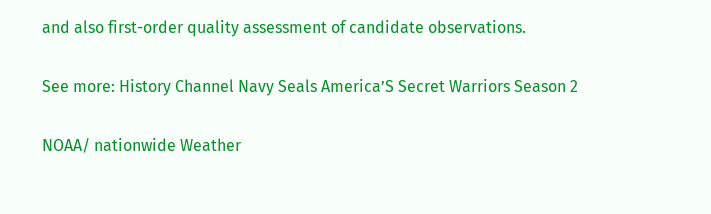and also first-order quality assessment of candidate observations.

See more: History Channel Navy Seals America’S Secret Warriors Season 2

NOAA/ nationwide Weather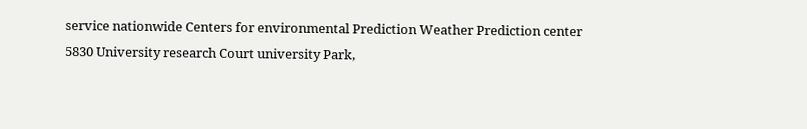service nationwide Centers for environmental Prediction Weather Prediction center 5830 University research Court university Park,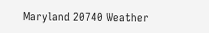Maryland 20740 Weather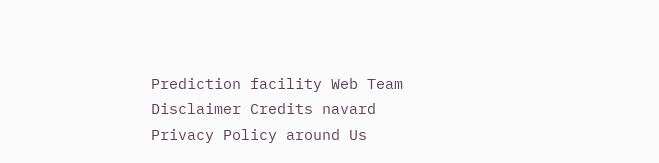Prediction facility Web Team Disclaimer Credits navard Privacy Policy around Us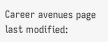Career avenues page last modified: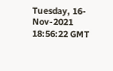Tuesday, 16-Nov-2021 18:56:22 GMT